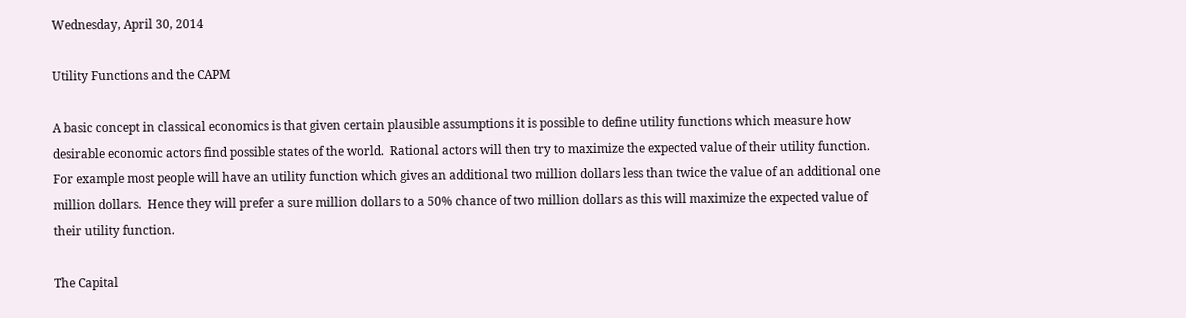Wednesday, April 30, 2014

Utility Functions and the CAPM

A basic concept in classical economics is that given certain plausible assumptions it is possible to define utility functions which measure how desirable economic actors find possible states of the world.  Rational actors will then try to maximize the expected value of their utility function.  For example most people will have an utility function which gives an additional two million dollars less than twice the value of an additional one million dollars.  Hence they will prefer a sure million dollars to a 50% chance of two million dollars as this will maximize the expected value of their utility function.

The Capital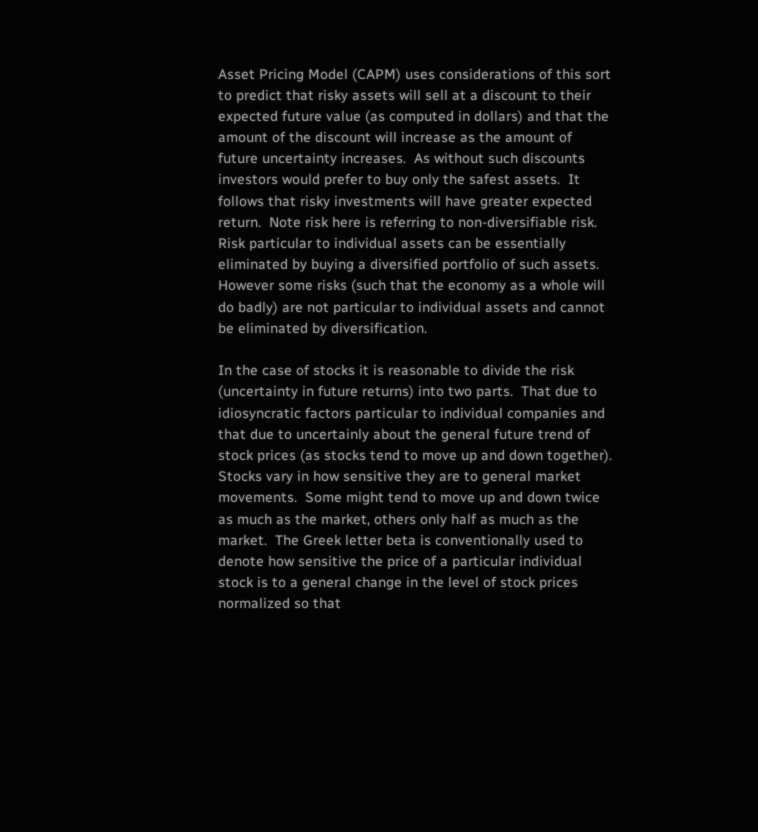Asset Pricing Model (CAPM) uses considerations of this sort to predict that risky assets will sell at a discount to their expected future value (as computed in dollars) and that the amount of the discount will increase as the amount of future uncertainty increases.  As without such discounts investors would prefer to buy only the safest assets.  It follows that risky investments will have greater expected return.  Note risk here is referring to non-diversifiable risk.  Risk particular to individual assets can be essentially eliminated by buying a diversified portfolio of such assets.  However some risks (such that the economy as a whole will do badly) are not particular to individual assets and cannot be eliminated by diversification.

In the case of stocks it is reasonable to divide the risk (uncertainty in future returns) into two parts.  That due to idiosyncratic factors particular to individual companies and that due to uncertainly about the general future trend of stock prices (as stocks tend to move up and down together).  Stocks vary in how sensitive they are to general market movements.  Some might tend to move up and down twice as much as the market, others only half as much as the market.  The Greek letter beta is conventionally used to denote how sensitive the price of a particular individual stock is to a general change in the level of stock prices normalized so that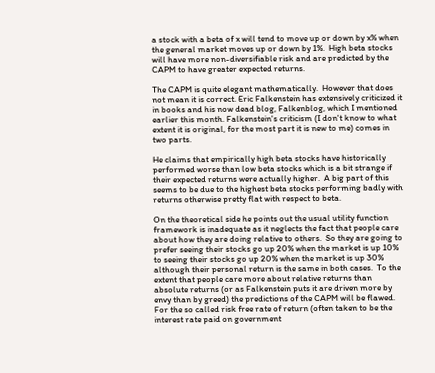a stock with a beta of x will tend to move up or down by x% when the general market moves up or down by 1%.  High beta stocks will have more non-diversifiable risk and are predicted by the CAPM to have greater expected returns.

The CAPM is quite elegant mathematically.  However that does not mean it is correct. Eric Falkenstein has extensively criticized it in books and his now dead blog, Falkenblog, which I mentioned earlier this month. Falkenstein's criticism (I don't know to what extent it is original, for the most part it is new to me) comes in two parts.

He claims that empirically high beta stocks have historically performed worse than low beta stocks which is a bit strange if their expected returns were actually higher.  A big part of this seems to be due to the highest beta stocks performing badly with returns otherwise pretty flat with respect to beta.

On the theoretical side he points out the usual utility function framework is inadequate as it neglects the fact that people care about how they are doing relative to others.  So they are going to prefer seeing their stocks go up 20% when the market is up 10% to seeing their stocks go up 20% when the market is up 30% although their personal return is the same in both cases.  To the extent that people care more about relative returns than absolute returns (or as Falkenstein puts it are driven more by envy than by greed) the predictions of the CAPM will be flawed.  For the so called risk free rate of return (often taken to be the interest rate paid on government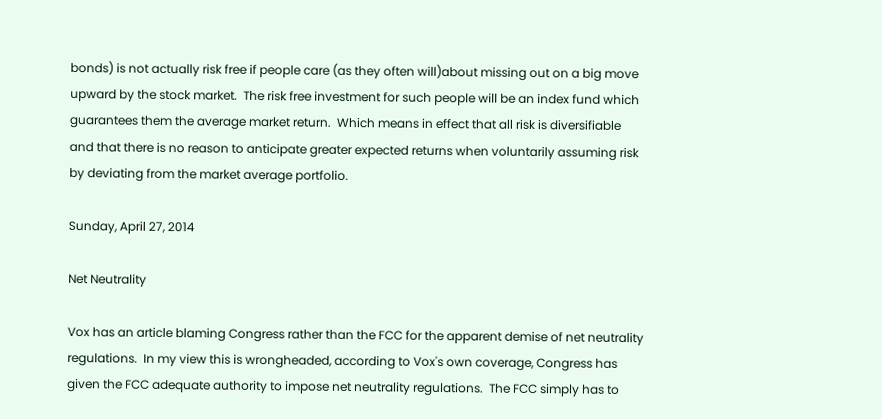bonds) is not actually risk free if people care (as they often will)about missing out on a big move upward by the stock market.  The risk free investment for such people will be an index fund which guarantees them the average market return.  Which means in effect that all risk is diversifiable and that there is no reason to anticipate greater expected returns when voluntarily assuming risk by deviating from the market average portfolio.

Sunday, April 27, 2014

Net Neutrality

Vox has an article blaming Congress rather than the FCC for the apparent demise of net neutrality regulations.  In my view this is wrongheaded, according to Vox's own coverage, Congress has given the FCC adequate authority to impose net neutrality regulations.  The FCC simply has to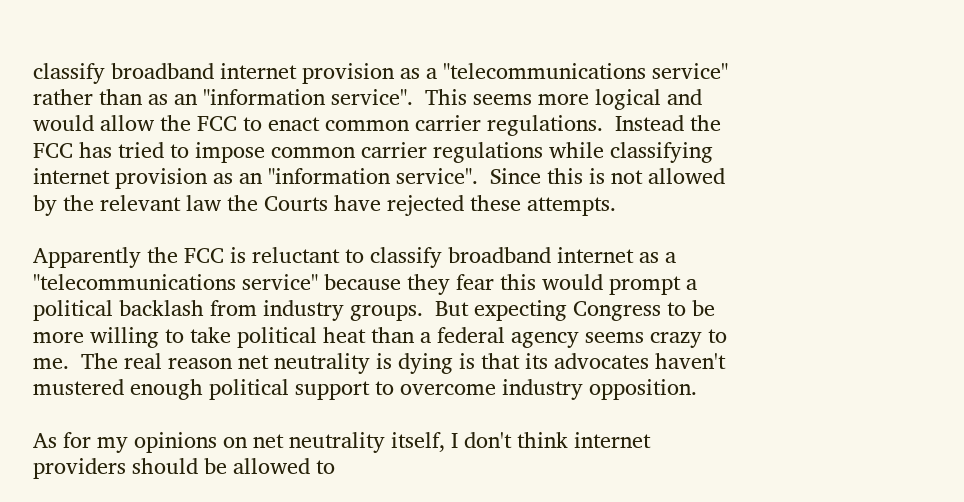classify broadband internet provision as a "telecommunications service" rather than as an "information service".  This seems more logical and would allow the FCC to enact common carrier regulations.  Instead the FCC has tried to impose common carrier regulations while classifying internet provision as an "information service".  Since this is not allowed by the relevant law the Courts have rejected these attempts.

Apparently the FCC is reluctant to classify broadband internet as a "telecommunications service" because they fear this would prompt a political backlash from industry groups.  But expecting Congress to be more willing to take political heat than a federal agency seems crazy to me.  The real reason net neutrality is dying is that its advocates haven't mustered enough political support to overcome industry opposition.

As for my opinions on net neutrality itself, I don't think internet providers should be allowed to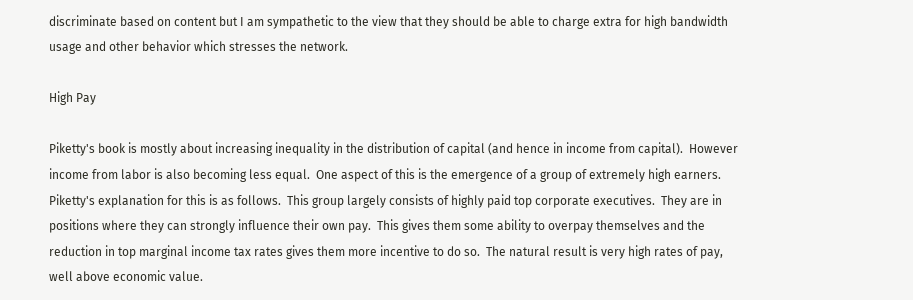discriminate based on content but I am sympathetic to the view that they should be able to charge extra for high bandwidth usage and other behavior which stresses the network.

High Pay

Piketty's book is mostly about increasing inequality in the distribution of capital (and hence in income from capital).  However income from labor is also becoming less equal.  One aspect of this is the emergence of a group of extremely high earners.  Piketty's explanation for this is as follows.  This group largely consists of highly paid top corporate executives.  They are in positions where they can strongly influence their own pay.  This gives them some ability to overpay themselves and the reduction in top marginal income tax rates gives them more incentive to do so.  The natural result is very high rates of pay, well above economic value.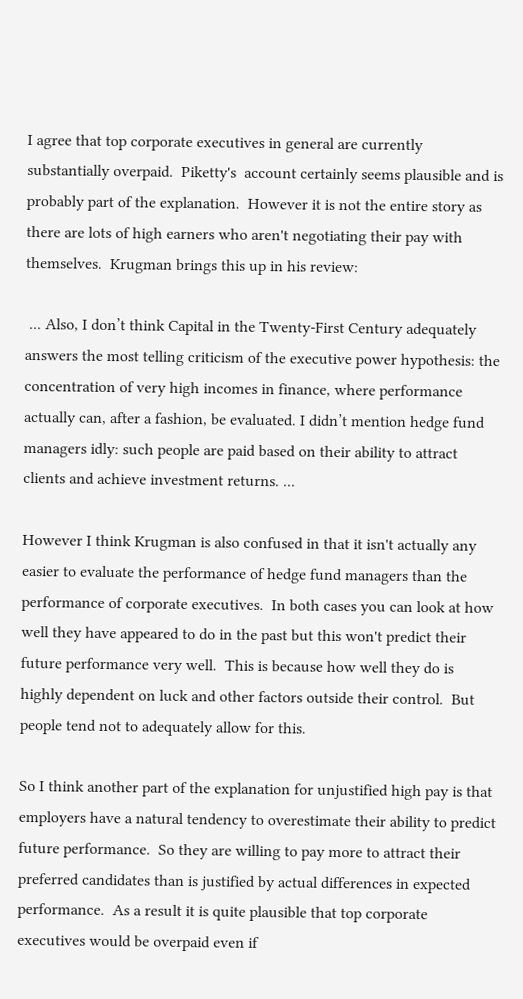I agree that top corporate executives in general are currently substantially overpaid.  Piketty's  account certainly seems plausible and is probably part of the explanation.  However it is not the entire story as there are lots of high earners who aren't negotiating their pay with themselves.  Krugman brings this up in his review:

 ... Also, I don’t think Capital in the Twenty-First Century adequately answers the most telling criticism of the executive power hypothesis: the concentration of very high incomes in finance, where performance actually can, after a fashion, be evaluated. I didn’t mention hedge fund managers idly: such people are paid based on their ability to attract clients and achieve investment returns. ...

However I think Krugman is also confused in that it isn't actually any easier to evaluate the performance of hedge fund managers than the performance of corporate executives.  In both cases you can look at how well they have appeared to do in the past but this won't predict their future performance very well.  This is because how well they do is highly dependent on luck and other factors outside their control.  But people tend not to adequately allow for this.

So I think another part of the explanation for unjustified high pay is that employers have a natural tendency to overestimate their ability to predict future performance.  So they are willing to pay more to attract their preferred candidates than is justified by actual differences in expected performance.  As a result it is quite plausible that top corporate executives would be overpaid even if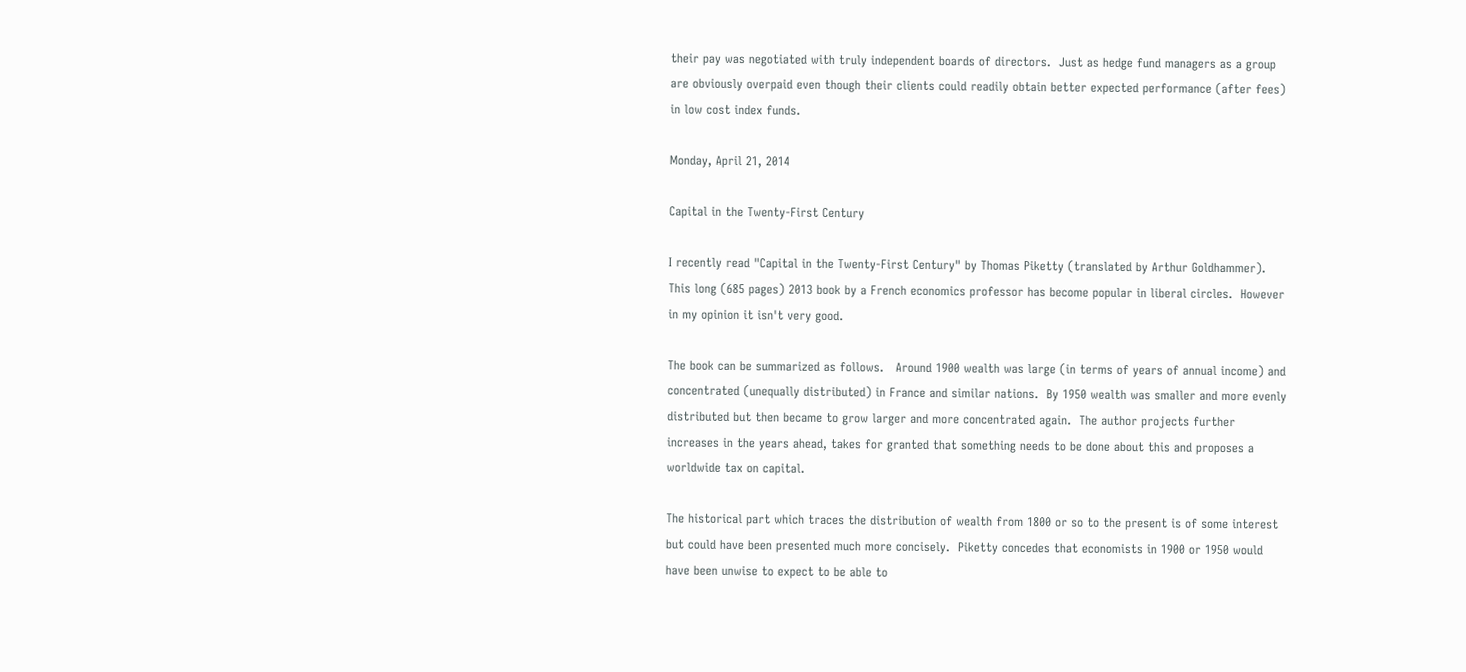their pay was negotiated with truly independent boards of directors.  Just as hedge fund managers as a group are obviously overpaid even though their clients could readily obtain better expected performance (after fees) in low cost index funds.

Monday, April 21, 2014

Capital in the Twenty-First Century

I recently read "Capital in the Twenty-First Century" by Thomas Piketty (translated by Arthur Goldhammer).  This long (685 pages) 2013 book by a French economics professor has become popular in liberal circles.  However in my opinion it isn't very good.

The book can be summarized as follows.   Around 1900 wealth was large (in terms of years of annual income) and concentrated (unequally distributed) in France and similar nations.  By 1950 wealth was smaller and more evenly distributed but then became to grow larger and more concentrated again.  The author projects further increases in the years ahead, takes for granted that something needs to be done about this and proposes a worldwide tax on capital.

The historical part which traces the distribution of wealth from 1800 or so to the present is of some interest but could have been presented much more concisely.  Piketty concedes that economists in 1900 or 1950 would have been unwise to expect to be able to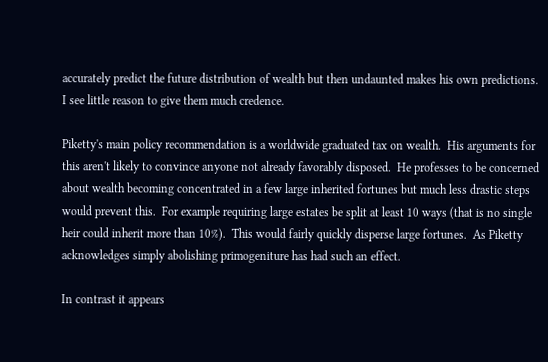accurately predict the future distribution of wealth but then undaunted makes his own predictions.  I see little reason to give them much credence.

Piketty's main policy recommendation is a worldwide graduated tax on wealth.  His arguments for this aren't likely to convince anyone not already favorably disposed.  He professes to be concerned about wealth becoming concentrated in a few large inherited fortunes but much less drastic steps would prevent this.  For example requiring large estates be split at least 10 ways (that is no single heir could inherit more than 10%).  This would fairly quickly disperse large fortunes.  As Piketty acknowledges simply abolishing primogeniture has had such an effect.

In contrast it appears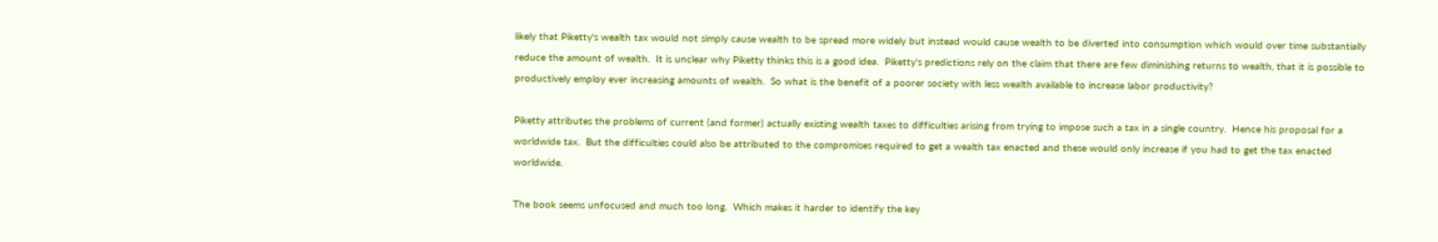likely that Piketty's wealth tax would not simply cause wealth to be spread more widely but instead would cause wealth to be diverted into consumption which would over time substantially reduce the amount of wealth.  It is unclear why Piketty thinks this is a good idea.  Piketty's predictions rely on the claim that there are few diminishing returns to wealth, that it is possible to productively employ ever increasing amounts of wealth.  So what is the benefit of a poorer society with less wealth available to increase labor productivity?

Piketty attributes the problems of current (and former) actually existing wealth taxes to difficulties arising from trying to impose such a tax in a single country.  Hence his proposal for a worldwide tax.  But the difficulties could also be attributed to the compromises required to get a wealth tax enacted and these would only increase if you had to get the tax enacted worldwide.

The book seems unfocused and much too long.  Which makes it harder to identify the key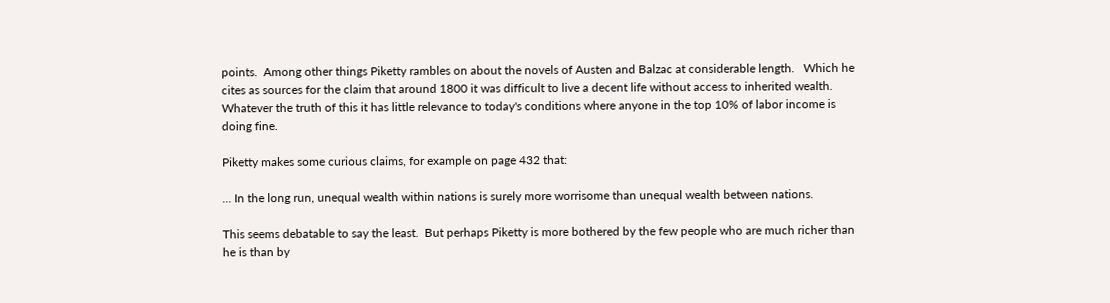points.  Among other things Piketty rambles on about the novels of Austen and Balzac at considerable length.   Which he cites as sources for the claim that around 1800 it was difficult to live a decent life without access to inherited wealth.  Whatever the truth of this it has little relevance to today's conditions where anyone in the top 10% of labor income is doing fine.

Piketty makes some curious claims, for example on page 432 that:

... In the long run, unequal wealth within nations is surely more worrisome than unequal wealth between nations.

This seems debatable to say the least.  But perhaps Piketty is more bothered by the few people who are much richer than he is than by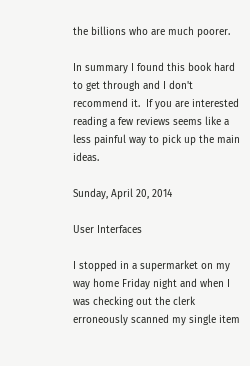the billions who are much poorer.

In summary I found this book hard to get through and I don't recommend it.  If you are interested reading a few reviews seems like a less painful way to pick up the main ideas.

Sunday, April 20, 2014

User Interfaces

I stopped in a supermarket on my way home Friday night and when I was checking out the clerk erroneously scanned my single item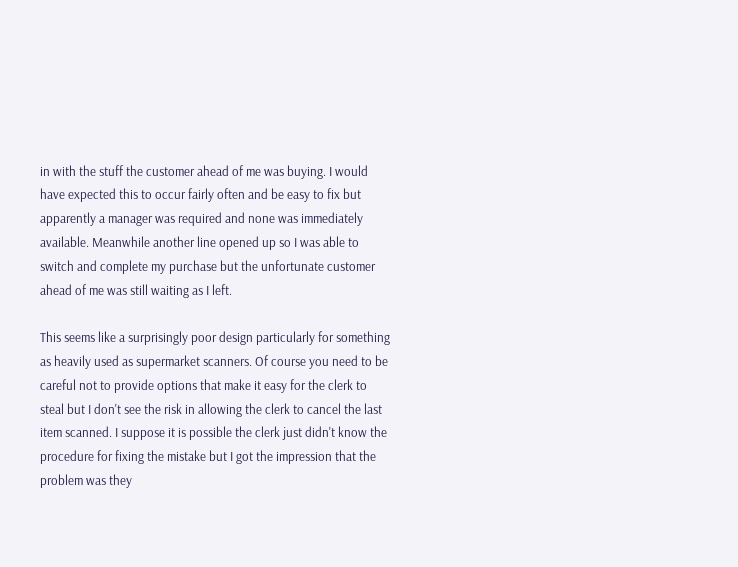in with the stuff the customer ahead of me was buying. I would have expected this to occur fairly often and be easy to fix but apparently a manager was required and none was immediately available. Meanwhile another line opened up so I was able to switch and complete my purchase but the unfortunate customer ahead of me was still waiting as I left.

This seems like a surprisingly poor design particularly for something as heavily used as supermarket scanners. Of course you need to be careful not to provide options that make it easy for the clerk to steal but I don't see the risk in allowing the clerk to cancel the last item scanned. I suppose it is possible the clerk just didn't know the procedure for fixing the mistake but I got the impression that the problem was they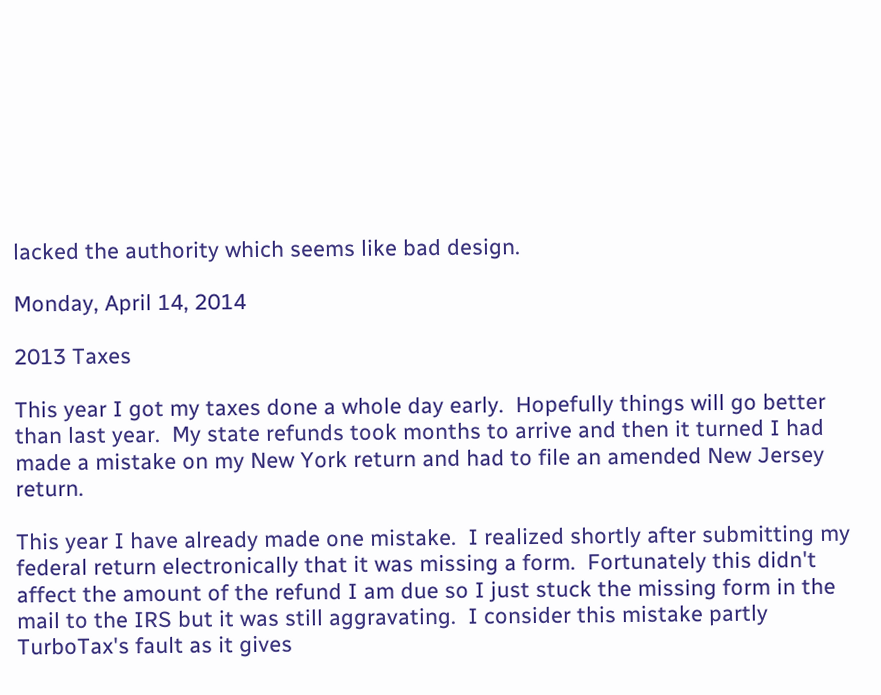lacked the authority which seems like bad design.

Monday, April 14, 2014

2013 Taxes

This year I got my taxes done a whole day early.  Hopefully things will go better than last year.  My state refunds took months to arrive and then it turned I had made a mistake on my New York return and had to file an amended New Jersey return.

This year I have already made one mistake.  I realized shortly after submitting my federal return electronically that it was missing a form.  Fortunately this didn't affect the amount of the refund I am due so I just stuck the missing form in the mail to the IRS but it was still aggravating.  I consider this mistake partly TurboTax's fault as it gives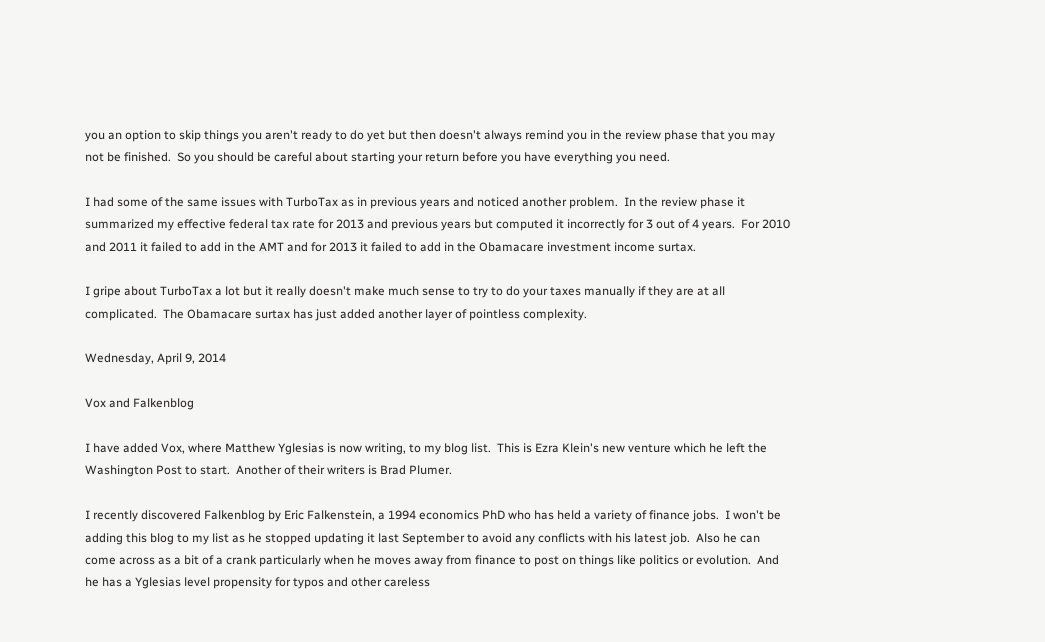you an option to skip things you aren't ready to do yet but then doesn't always remind you in the review phase that you may not be finished.  So you should be careful about starting your return before you have everything you need.

I had some of the same issues with TurboTax as in previous years and noticed another problem.  In the review phase it summarized my effective federal tax rate for 2013 and previous years but computed it incorrectly for 3 out of 4 years.  For 2010 and 2011 it failed to add in the AMT and for 2013 it failed to add in the Obamacare investment income surtax.

I gripe about TurboTax a lot but it really doesn't make much sense to try to do your taxes manually if they are at all complicated.  The Obamacare surtax has just added another layer of pointless complexity.

Wednesday, April 9, 2014

Vox and Falkenblog

I have added Vox, where Matthew Yglesias is now writing, to my blog list.  This is Ezra Klein's new venture which he left the Washington Post to start.  Another of their writers is Brad Plumer.

I recently discovered Falkenblog by Eric Falkenstein, a 1994 economics PhD who has held a variety of finance jobs.  I won't be adding this blog to my list as he stopped updating it last September to avoid any conflicts with his latest job.  Also he can come across as a bit of a crank particularly when he moves away from finance to post on things like politics or evolution.  And he has a Yglesias level propensity for typos and other careless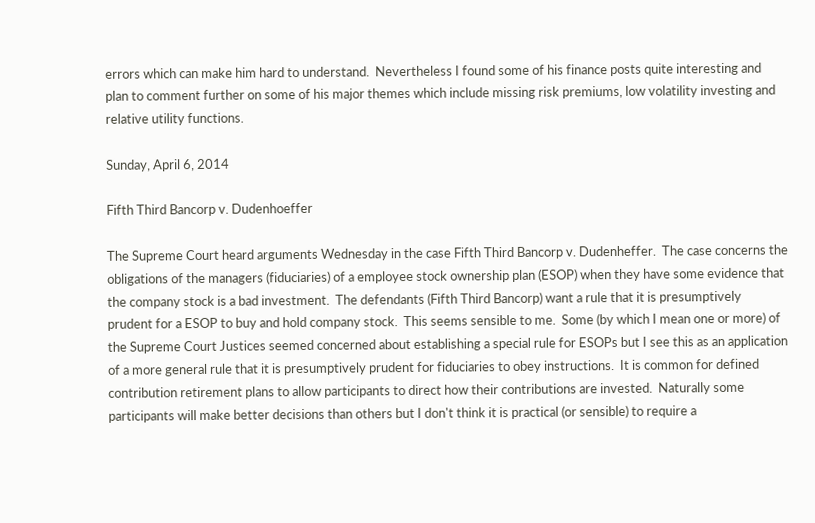errors which can make him hard to understand.  Nevertheless I found some of his finance posts quite interesting and plan to comment further on some of his major themes which include missing risk premiums, low volatility investing and relative utility functions.

Sunday, April 6, 2014

Fifth Third Bancorp v. Dudenhoeffer

The Supreme Court heard arguments Wednesday in the case Fifth Third Bancorp v. Dudenheffer.  The case concerns the obligations of the managers (fiduciaries) of a employee stock ownership plan (ESOP) when they have some evidence that the company stock is a bad investment.  The defendants (Fifth Third Bancorp) want a rule that it is presumptively prudent for a ESOP to buy and hold company stock.  This seems sensible to me.  Some (by which I mean one or more) of the Supreme Court Justices seemed concerned about establishing a special rule for ESOPs but I see this as an application of a more general rule that it is presumptively prudent for fiduciaries to obey instructions.  It is common for defined contribution retirement plans to allow participants to direct how their contributions are invested.  Naturally some participants will make better decisions than others but I don't think it is practical (or sensible) to require a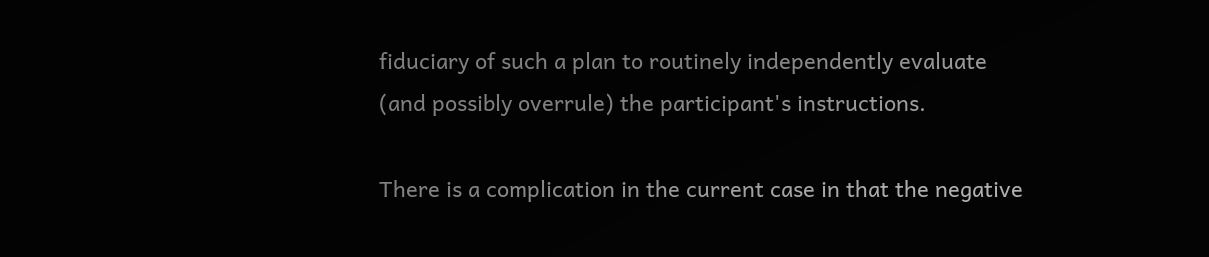fiduciary of such a plan to routinely independently evaluate (and possibly overrule) the participant's instructions.

There is a complication in the current case in that the negative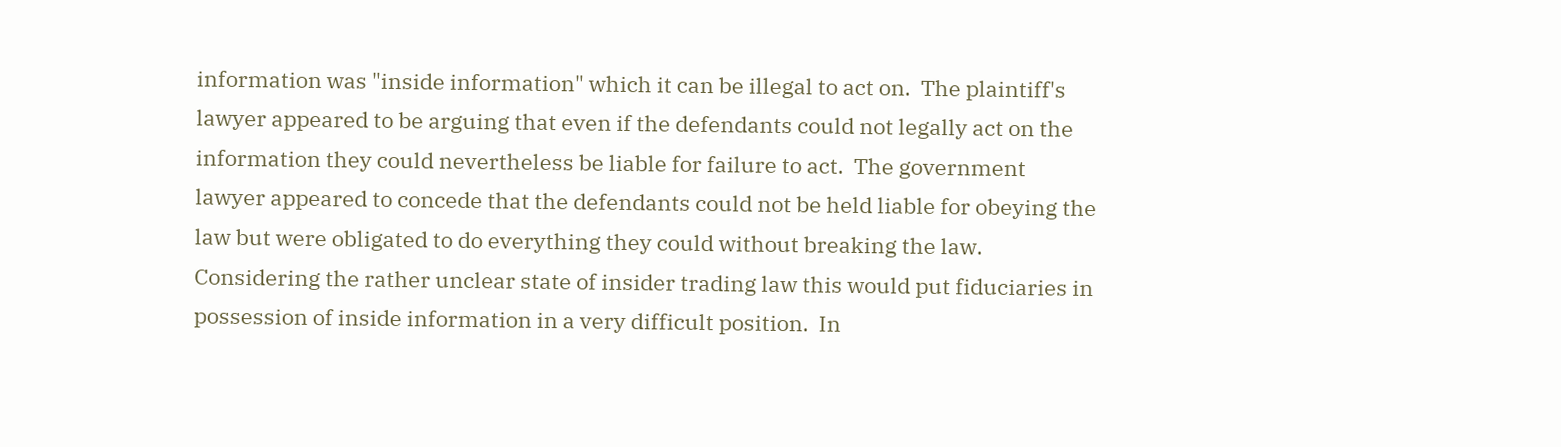information was "inside information" which it can be illegal to act on.  The plaintiff's lawyer appeared to be arguing that even if the defendants could not legally act on the information they could nevertheless be liable for failure to act.  The government lawyer appeared to concede that the defendants could not be held liable for obeying the law but were obligated to do everything they could without breaking the law.  Considering the rather unclear state of insider trading law this would put fiduciaries in possession of inside information in a very difficult position.  In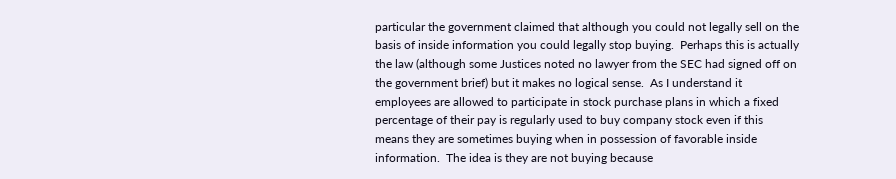particular the government claimed that although you could not legally sell on the basis of inside information you could legally stop buying.  Perhaps this is actually the law (although some Justices noted no lawyer from the SEC had signed off on the government brief) but it makes no logical sense.  As I understand it employees are allowed to participate in stock purchase plans in which a fixed percentage of their pay is regularly used to buy company stock even if this means they are sometimes buying when in possession of favorable inside information.  The idea is they are not buying because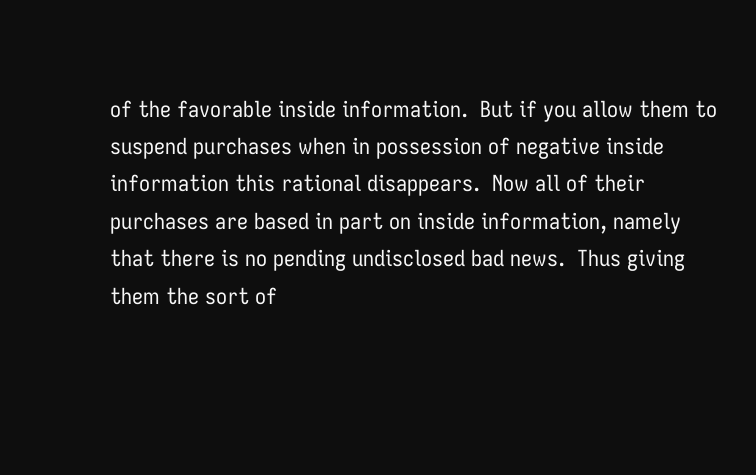of the favorable inside information.  But if you allow them to suspend purchases when in possession of negative inside information this rational disappears.  Now all of their purchases are based in part on inside information, namely that there is no pending undisclosed bad news.  Thus giving them the sort of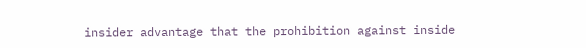insider advantage that the prohibition against inside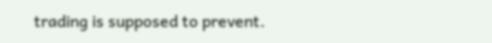trading is supposed to prevent.